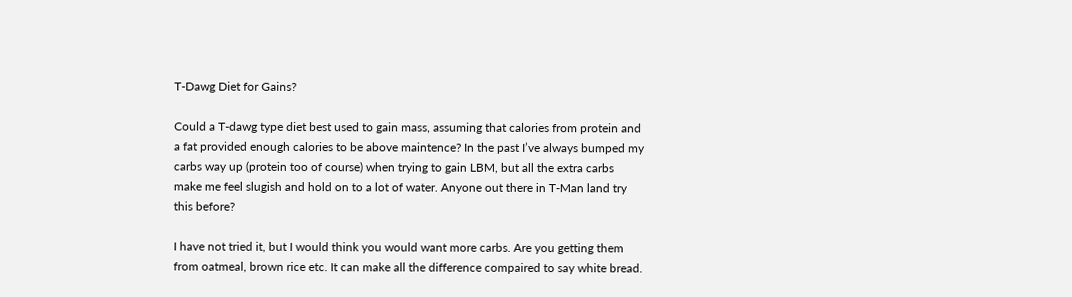T-Dawg Diet for Gains?

Could a T-dawg type diet best used to gain mass, assuming that calories from protein and a fat provided enough calories to be above maintence? In the past I’ve always bumped my carbs way up (protein too of course) when trying to gain LBM, but all the extra carbs make me feel slugish and hold on to a lot of water. Anyone out there in T-Man land try this before?

I have not tried it, but I would think you would want more carbs. Are you getting them from oatmeal, brown rice etc. It can make all the difference compaired to say white bread.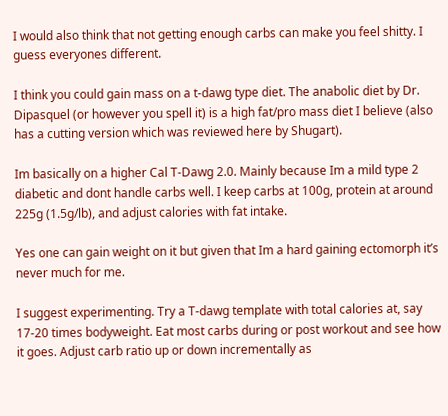I would also think that not getting enough carbs can make you feel shitty. I guess everyones different.

I think you could gain mass on a t-dawg type diet. The anabolic diet by Dr. Dipasquel (or however you spell it) is a high fat/pro mass diet I believe (also has a cutting version which was reviewed here by Shugart).

Im basically on a higher Cal T-Dawg 2.0. Mainly because Im a mild type 2 diabetic and dont handle carbs well. I keep carbs at 100g, protein at around 225g (1.5g/lb), and adjust calories with fat intake.

Yes one can gain weight on it but given that Im a hard gaining ectomorph it’s never much for me.

I suggest experimenting. Try a T-dawg template with total calories at, say 17-20 times bodyweight. Eat most carbs during or post workout and see how it goes. Adjust carb ratio up or down incrementally as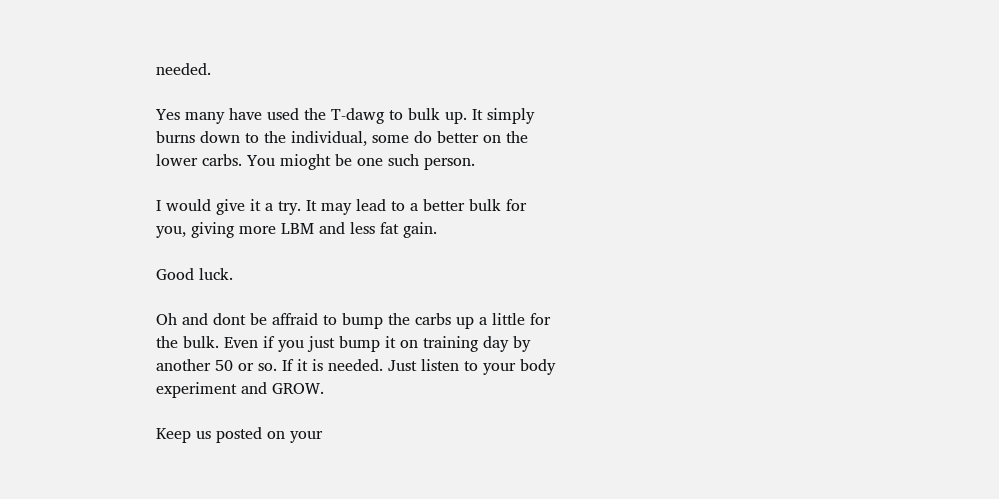needed.

Yes many have used the T-dawg to bulk up. It simply burns down to the individual, some do better on the lower carbs. You mioght be one such person.

I would give it a try. It may lead to a better bulk for you, giving more LBM and less fat gain.

Good luck.

Oh and dont be affraid to bump the carbs up a little for the bulk. Even if you just bump it on training day by another 50 or so. If it is needed. Just listen to your body experiment and GROW.

Keep us posted on your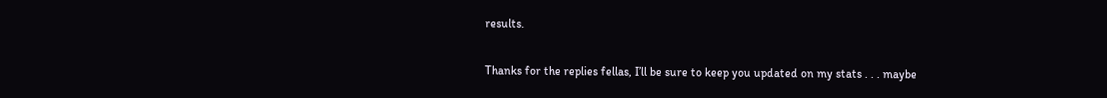results.

Thanks for the replies fellas, I’ll be sure to keep you updated on my stats . . . maybe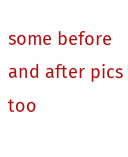some before and after pics too